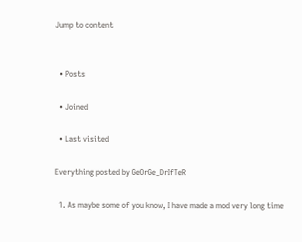Jump to content


  • Posts

  • Joined

  • Last visited

Everything posted by GeOrGe_DrIfTeR

  1. As maybe some of you know, I have made a mod very long time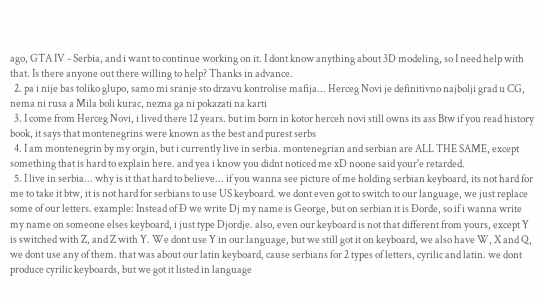ago, GTA IV - Serbia, and i want to continue working on it. I dont know anything about 3D modeling, so I need help with that. Is there anyone out there willing to help? Thanks in advance.
  2. pa i nije bas toliko glupo, samo mi sranje sto drzavu kontrolise mafija... Herceg Novi je definitivno najbolji grad u CG, nema ni rusa a Mila boli kurac, nezna ga ni pokazati na karti
  3. I come from Herceg Novi, i lived there 12 years. but im born in kotor herceh novi still owns its ass Btw if you read history book, it says that montenegrins were known as the best and purest serbs
  4. I am montenegrin by my orgin, but i currently live in serbia. montenegrian and serbian are ALL THE SAME, except something that is hard to explain here. and yea i know you didnt noticed me xD noone said your'e retarded.
  5. I live in serbia... why is it that hard to believe... if you wanna see picture of me holding serbian keyboard, its not hard for me to take it btw, it is not hard for serbians to use US keyboard. we dont even got to switch to our language, we just replace some of our letters. example: Instead of Đ we write Dj my name is George, but on serbian it is Đorđe, so if i wanna write my name on someone elses keyboard, i just type Djordje. also, even our keyboard is not that different from yours, except Y is switched with Z, and Z with Y. We dont use Y in our language, but we still got it on keyboard, we also have W, X and Q, we dont use any of them. that was about our latin keyboard, cause serbians for 2 types of letters, cyrilic and latin. we dont produce cyrilic keyboards, but we got it listed in language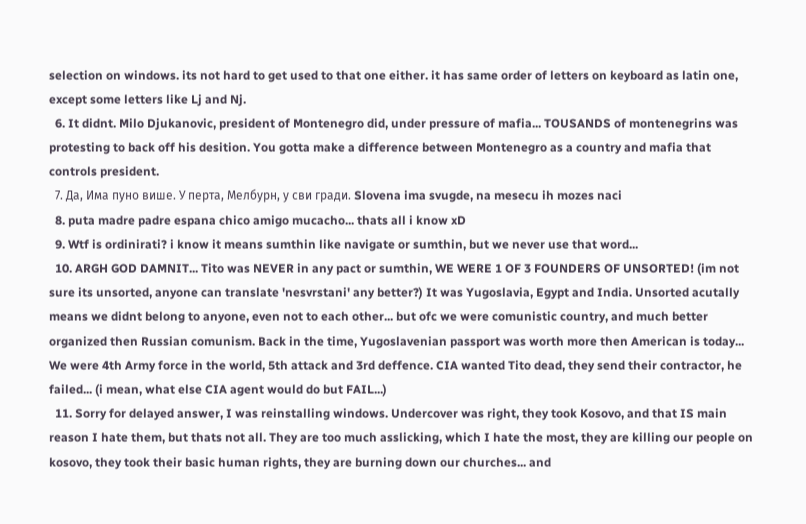selection on windows. its not hard to get used to that one either. it has same order of letters on keyboard as latin one, except some letters like Lj and Nj.
  6. It didnt. Milo Djukanovic, president of Montenegro did, under pressure of mafia... TOUSANDS of montenegrins was protesting to back off his desition. You gotta make a difference between Montenegro as a country and mafia that controls president.
  7. Да, Има пуно више. У перта, Мелбурн, у сви гради. Slovena ima svugde, na mesecu ih mozes naci
  8. puta madre padre espana chico amigo mucacho... thats all i know xD
  9. Wtf is ordinirati? i know it means sumthin like navigate or sumthin, but we never use that word...
  10. ARGH GOD DAMNIT... Tito was NEVER in any pact or sumthin, WE WERE 1 OF 3 FOUNDERS OF UNSORTED! (im not sure its unsorted, anyone can translate 'nesvrstani' any better?) It was Yugoslavia, Egypt and India. Unsorted acutally means we didnt belong to anyone, even not to each other... but ofc we were comunistic country, and much better organized then Russian comunism. Back in the time, Yugoslavenian passport was worth more then American is today... We were 4th Army force in the world, 5th attack and 3rd deffence. CIA wanted Tito dead, they send their contractor, he failed... (i mean, what else CIA agent would do but FAIL...)
  11. Sorry for delayed answer, I was reinstalling windows. Undercover was right, they took Kosovo, and that IS main reason I hate them, but thats not all. They are too much asslicking, which I hate the most, they are killing our people on kosovo, they took their basic human rights, they are burning down our churches... and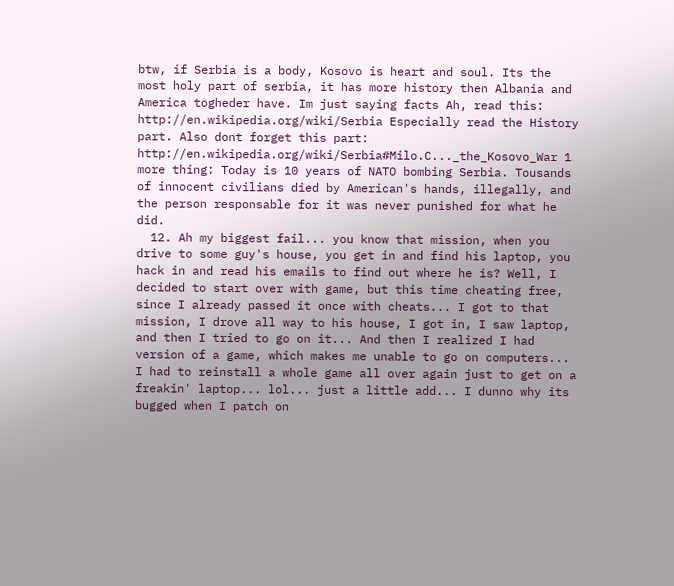btw, if Serbia is a body, Kosovo is heart and soul. Its the most holy part of serbia, it has more history then Albania and America togheder have. Im just saying facts Ah, read this: http://en.wikipedia.org/wiki/Serbia Especially read the History part. Also dont forget this part: http://en.wikipedia.org/wiki/Serbia#Milo.C..._the_Kosovo_War 1 more thing: Today is 10 years of NATO bombing Serbia. Tousands of innocent civilians died by American's hands, illegally, and the person responsable for it was never punished for what he did.
  12. Ah my biggest fail... you know that mission, when you drive to some guy's house, you get in and find his laptop, you hack in and read his emails to find out where he is? Well, I decided to start over with game, but this time cheating free, since I already passed it once with cheats... I got to that mission, I drove all way to his house, I got in, I saw laptop, and then I tried to go on it... And then I realized I had version of a game, which makes me unable to go on computers... I had to reinstall a whole game all over again just to get on a freakin' laptop... lol... just a little add... I dunno why its bugged when I patch on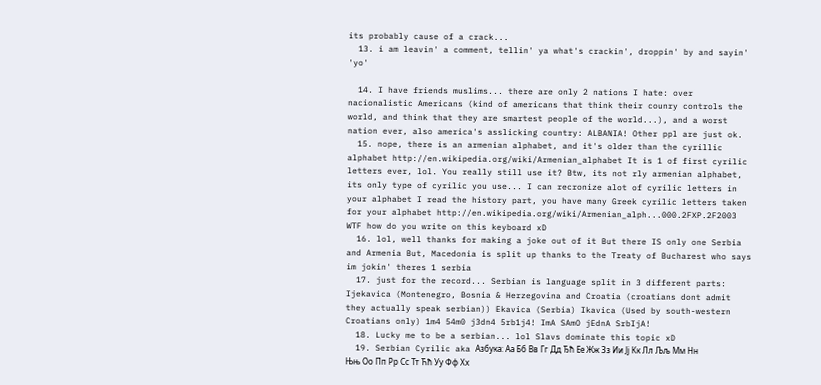its probably cause of a crack...
  13. i am leavin' a comment, tellin' ya what's crackin', droppin' by and sayin' 'yo'

  14. I have friends muslims... there are only 2 nations I hate: over nacionalistic Americans (kind of americans that think their counry controls the world, and think that they are smartest people of the world...), and a worst nation ever, also america's asslicking country: ALBANIA! Other ppl are just ok.
  15. nope, there is an armenian alphabet, and it's older than the cyrillic alphabet http://en.wikipedia.org/wiki/Armenian_alphabet It is 1 of first cyrilic letters ever, lol. You really still use it? Btw, its not rly armenian alphabet, its only type of cyrilic you use... I can recronize alot of cyrilic letters in your alphabet I read the history part, you have many Greek cyrilic letters taken for your alphabet http://en.wikipedia.org/wiki/Armenian_alph...000.2FXP.2F2003 WTF how do you write on this keyboard xD
  16. lol, well thanks for making a joke out of it But there IS only one Serbia and Armenia But, Macedonia is split up thanks to the Treaty of Bucharest who says im jokin' theres 1 serbia
  17. just for the record... Serbian is language split in 3 different parts: Ijekavica (Montenegro, Bosnia & Herzegovina and Croatia (croatians dont admit they actually speak serbian)) Ekavica (Serbia) Ikavica (Used by south-western Croatians only) 1m4 54m0 j3dn4 5rb1j4! ImA SAmO jEdnA SrbIjA!
  18. Lucky me to be a serbian... lol Slavs dominate this topic xD
  19. Serbian Cyrilic aka Азбука: Аа Бб Вв Гг Дд Ђћ Ее Жж Зз Ии Јј Кк Лл Љљ Мм Нн Њњ Оо Пп Рр Сс Тт Ћћ Уу Фф Хх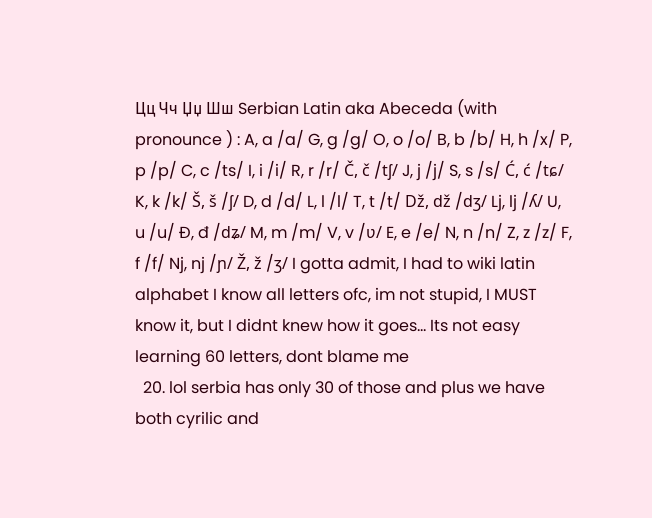Цц Чч Џџ Шш Serbian Latin aka Abeceda (with pronounce ) : A, a /a/ G, g /g/ O, o /o/ B, b /b/ H, h /x/ P, p /p/ C, c /ts/ I, i /i/ R, r /r/ Č, č /tʃ/ J, j /j/ S, s /s/ Ć, ć /tɕ/ K, k /k/ Š, š /ʃ/ D, d /d/ L, l /l/ T, t /t/ Dž, dž /dʒ/ Lj, lj /ʎ/ U, u /u/ Đ, đ /dʑ/ M, m /m/ V, v /ʋ/ E, e /e/ N, n /n/ Z, z /z/ F, f /f/ Nj, nj /ɲ/ Ž, ž /ʒ/ I gotta admit, I had to wiki latin alphabet I know all letters ofc, im not stupid, I MUST know it, but I didnt knew how it goes... Its not easy learning 60 letters, dont blame me
  20. lol serbia has only 30 of those and plus we have both cyrilic and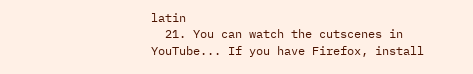latin
  21. You can watch the cutscenes in YouTube... If you have Firefox, install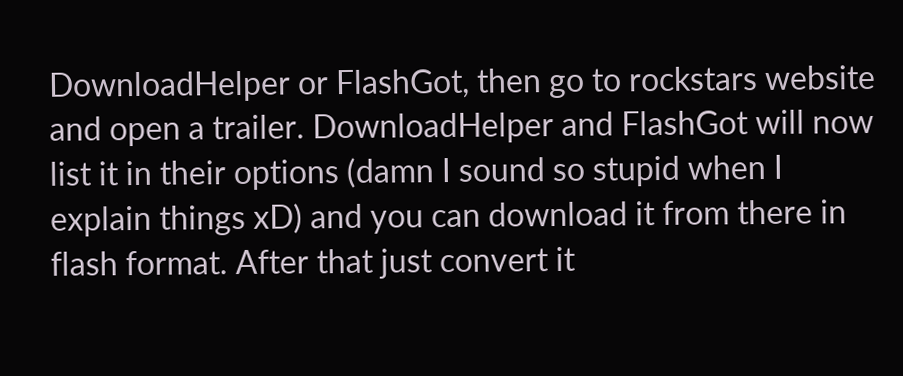DownloadHelper or FlashGot, then go to rockstars website and open a trailer. DownloadHelper and FlashGot will now list it in their options (damn I sound so stupid when I explain things xD) and you can download it from there in flash format. After that just convert it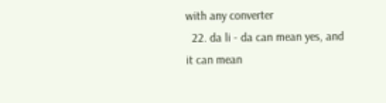with any converter
  22. da li - da can mean yes, and it can mean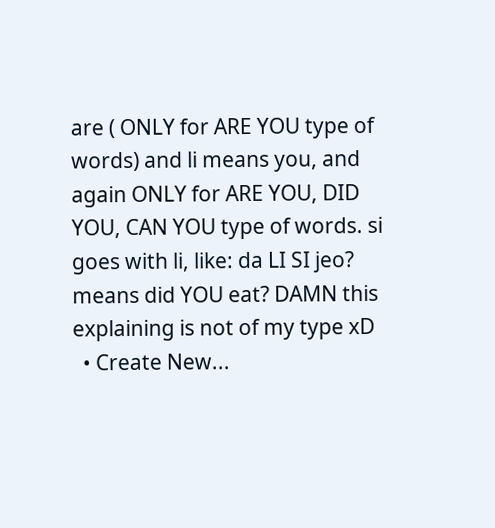are ( ONLY for ARE YOU type of words) and li means you, and again ONLY for ARE YOU, DID YOU, CAN YOU type of words. si goes with li, like: da LI SI jeo? means did YOU eat? DAMN this explaining is not of my type xD
  • Create New...